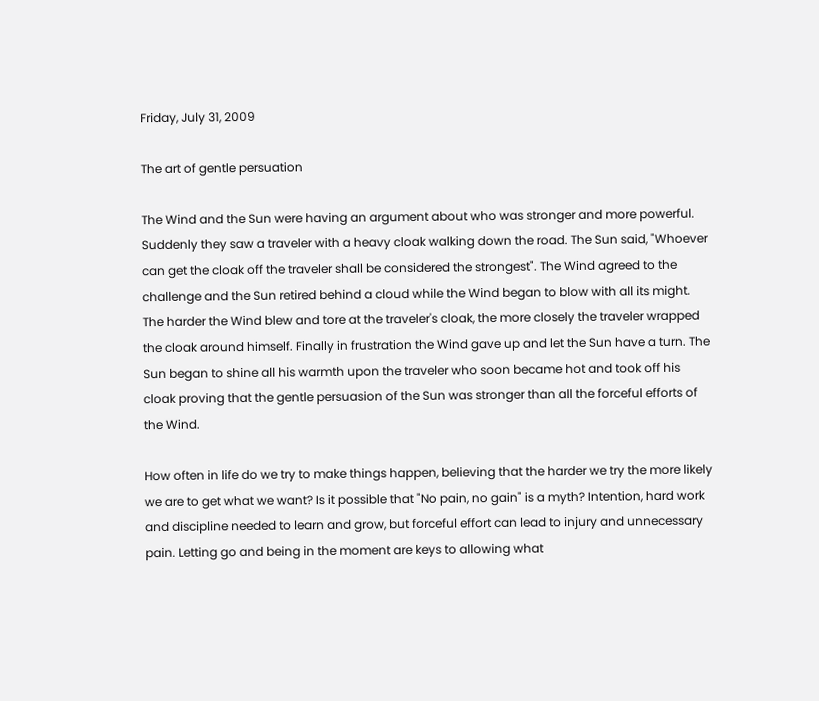Friday, July 31, 2009

The art of gentle persuation

The Wind and the Sun were having an argument about who was stronger and more powerful. Suddenly they saw a traveler with a heavy cloak walking down the road. The Sun said, "Whoever can get the cloak off the traveler shall be considered the strongest". The Wind agreed to the challenge and the Sun retired behind a cloud while the Wind began to blow with all its might. The harder the Wind blew and tore at the traveler's cloak, the more closely the traveler wrapped the cloak around himself. Finally in frustration the Wind gave up and let the Sun have a turn. The Sun began to shine all his warmth upon the traveler who soon became hot and took off his cloak proving that the gentle persuasion of the Sun was stronger than all the forceful efforts of the Wind.

How often in life do we try to make things happen, believing that the harder we try the more likely we are to get what we want? Is it possible that "No pain, no gain" is a myth? Intention, hard work and discipline needed to learn and grow, but forceful effort can lead to injury and unnecessary pain. Letting go and being in the moment are keys to allowing what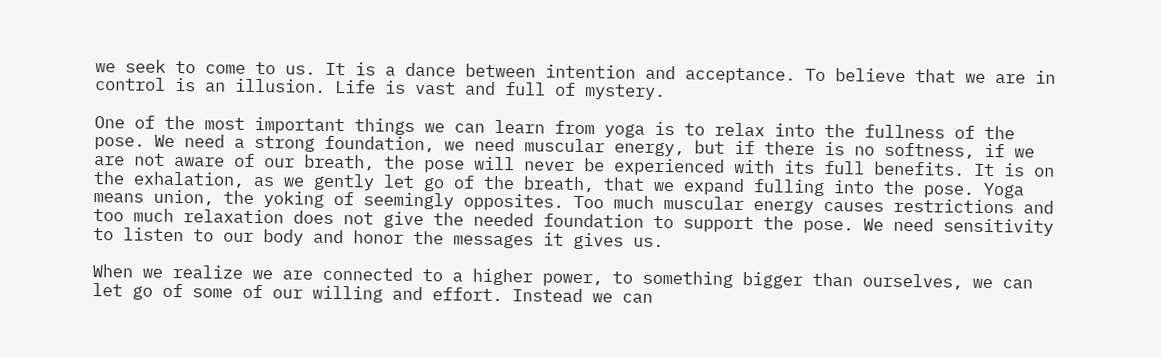we seek to come to us. It is a dance between intention and acceptance. To believe that we are in control is an illusion. Life is vast and full of mystery.

One of the most important things we can learn from yoga is to relax into the fullness of the pose. We need a strong foundation, we need muscular energy, but if there is no softness, if we are not aware of our breath, the pose will never be experienced with its full benefits. It is on the exhalation, as we gently let go of the breath, that we expand fulling into the pose. Yoga means union, the yoking of seemingly opposites. Too much muscular energy causes restrictions and too much relaxation does not give the needed foundation to support the pose. We need sensitivity to listen to our body and honor the messages it gives us.

When we realize we are connected to a higher power, to something bigger than ourselves, we can let go of some of our willing and effort. Instead we can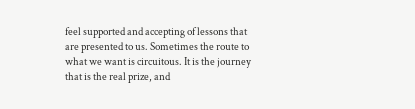feel supported and accepting of lessons that are presented to us. Sometimes the route to what we want is circuitous. It is the journey that is the real prize, and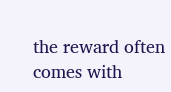the reward often comes with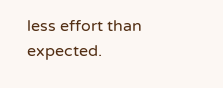less effort than expected.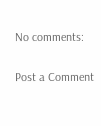No comments:

Post a Comment